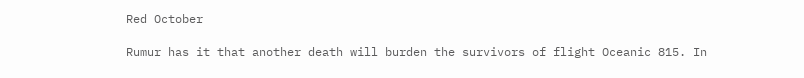Red October

Rumur has it that another death will burden the survivors of flight Oceanic 815. In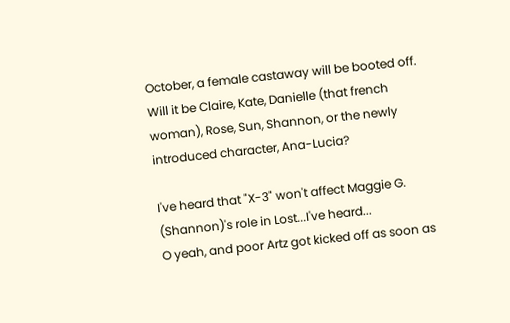October, a female castaway will be booted off. Will it be Claire, Kate, Danielle (that french woman), Rose, Sun, Shannon, or the newly introduced character, Ana-Lucia?

I've heard that "X-3" won't affect Maggie G. (Shannon)'s role in Lost...I've heard...
O yeah, and poor Artz got kicked off as soon as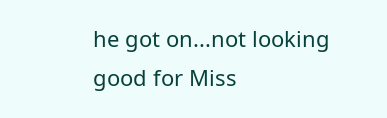he got on...not looking good for Miss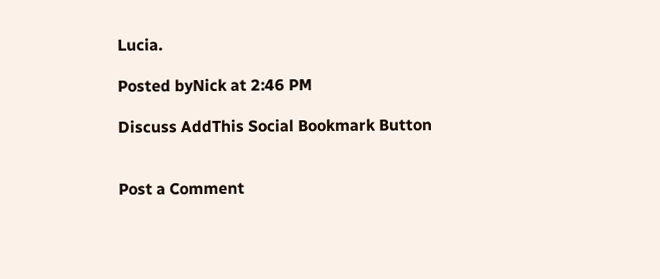Lucia.

Posted byNick at 2:46 PM

Discuss AddThis Social Bookmark Button


Post a Comment